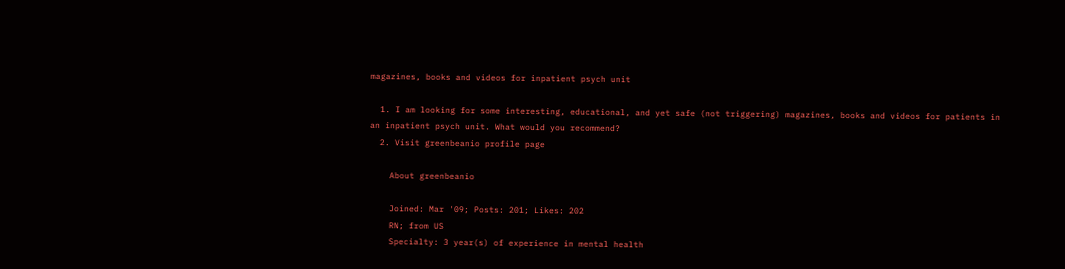magazines, books and videos for inpatient psych unit

  1. I am looking for some interesting, educational, and yet safe (not triggering) magazines, books and videos for patients in an inpatient psych unit. What would you recommend?
  2. Visit greenbeanio profile page

    About greenbeanio

    Joined: Mar '09; Posts: 201; Likes: 202
    RN; from US
    Specialty: 3 year(s) of experience in mental health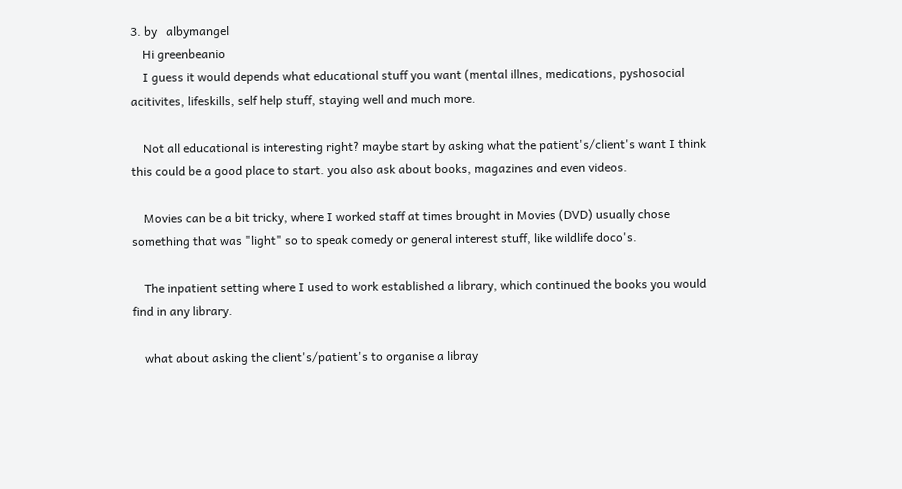3. by   albymangel
    Hi greenbeanio
    I guess it would depends what educational stuff you want (mental illnes, medications, pyshosocial acitivites, lifeskills, self help stuff, staying well and much more.

    Not all educational is interesting right? maybe start by asking what the patient's/client's want I think this could be a good place to start. you also ask about books, magazines and even videos.

    Movies can be a bit tricky, where I worked staff at times brought in Movies (DVD) usually chose something that was "light" so to speak comedy or general interest stuff, like wildlife doco's.

    The inpatient setting where I used to work established a library, which continued the books you would find in any library.

    what about asking the client's/patient's to organise a libray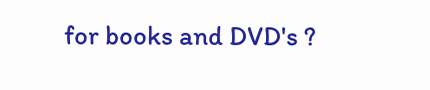for books and DVD's ?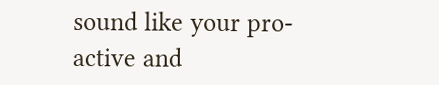sound like your pro-active and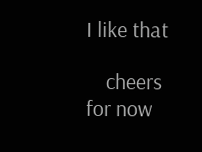I like that

    cheers for now